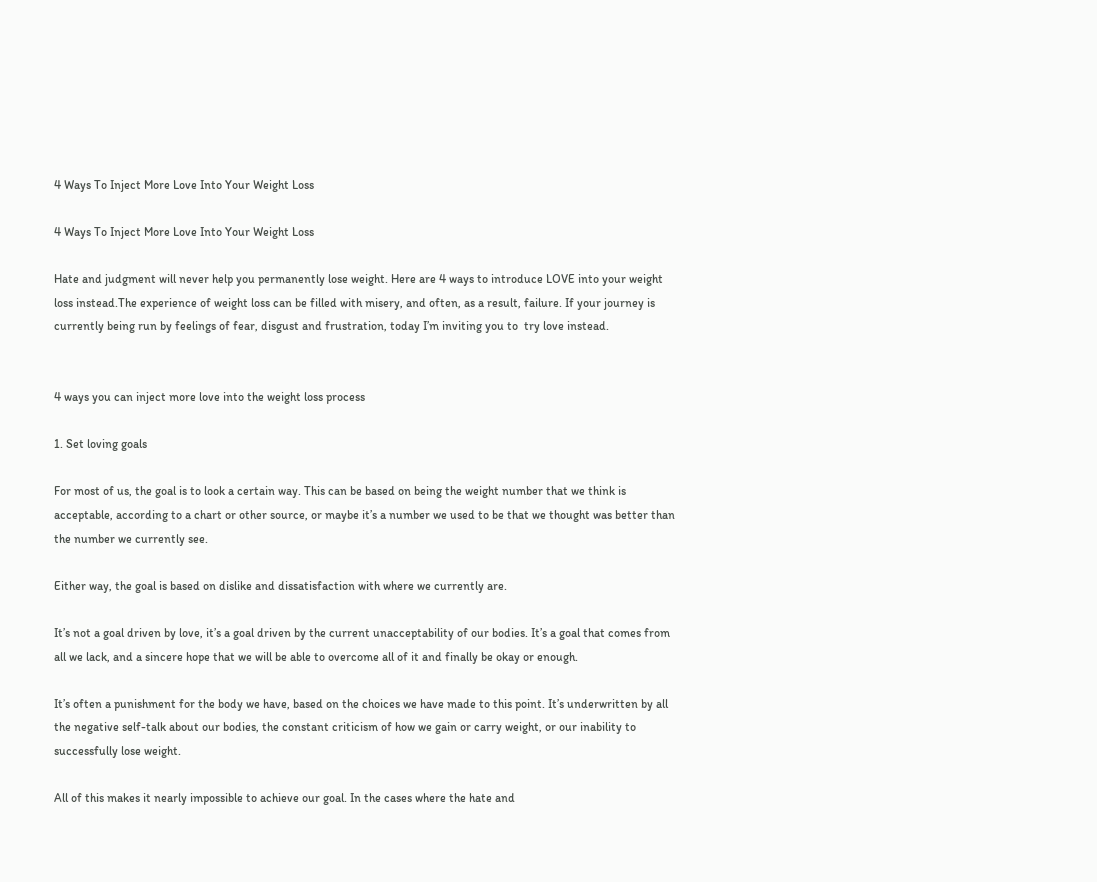4 Ways To Inject More Love Into Your Weight Loss

4 Ways To Inject More Love Into Your Weight Loss

Hate and judgment will never help you permanently lose weight. Here are 4 ways to introduce LOVE into your weight loss instead.The experience of weight loss can be filled with misery, and often, as a result, failure. If your journey is currently being run by feelings of fear, disgust and frustration, today I’m inviting you to  try love instead.


4 ways you can inject more love into the weight loss process

1. Set loving goals

For most of us, the goal is to look a certain way. This can be based on being the weight number that we think is acceptable, according to a chart or other source, or maybe it’s a number we used to be that we thought was better than the number we currently see.

Either way, the goal is based on dislike and dissatisfaction with where we currently are.

It’s not a goal driven by love, it’s a goal driven by the current unacceptability of our bodies. It’s a goal that comes from all we lack, and a sincere hope that we will be able to overcome all of it and finally be okay or enough.

It’s often a punishment for the body we have, based on the choices we have made to this point. It’s underwritten by all the negative self-talk about our bodies, the constant criticism of how we gain or carry weight, or our inability to successfully lose weight.

All of this makes it nearly impossible to achieve our goal. In the cases where the hate and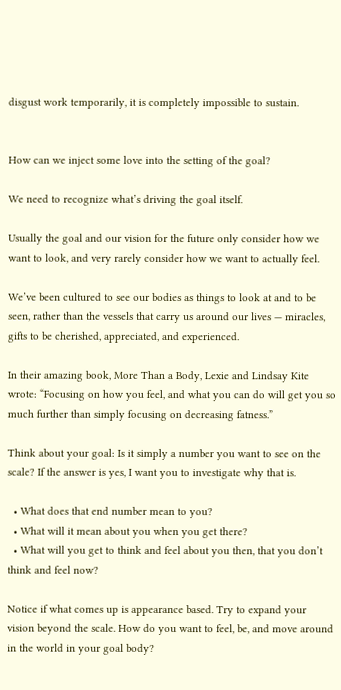disgust work temporarily, it is completely impossible to sustain.


How can we inject some love into the setting of the goal?

We need to recognize what’s driving the goal itself.

Usually the goal and our vision for the future only consider how we want to look, and very rarely consider how we want to actually feel.

We’ve been cultured to see our bodies as things to look at and to be seen, rather than the vessels that carry us around our lives — miracles, gifts to be cherished, appreciated, and experienced.

In their amazing book, More Than a Body, Lexie and Lindsay Kite wrote: “Focusing on how you feel, and what you can do will get you so much further than simply focusing on decreasing fatness.”

Think about your goal: Is it simply a number you want to see on the scale? If the answer is yes, I want you to investigate why that is.

  • What does that end number mean to you?
  • What will it mean about you when you get there?
  • What will you get to think and feel about you then, that you don’t think and feel now?

Notice if what comes up is appearance based. Try to expand your vision beyond the scale. How do you want to feel, be, and move around in the world in your goal body?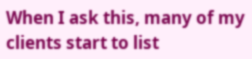When I ask this, many of my clients start to list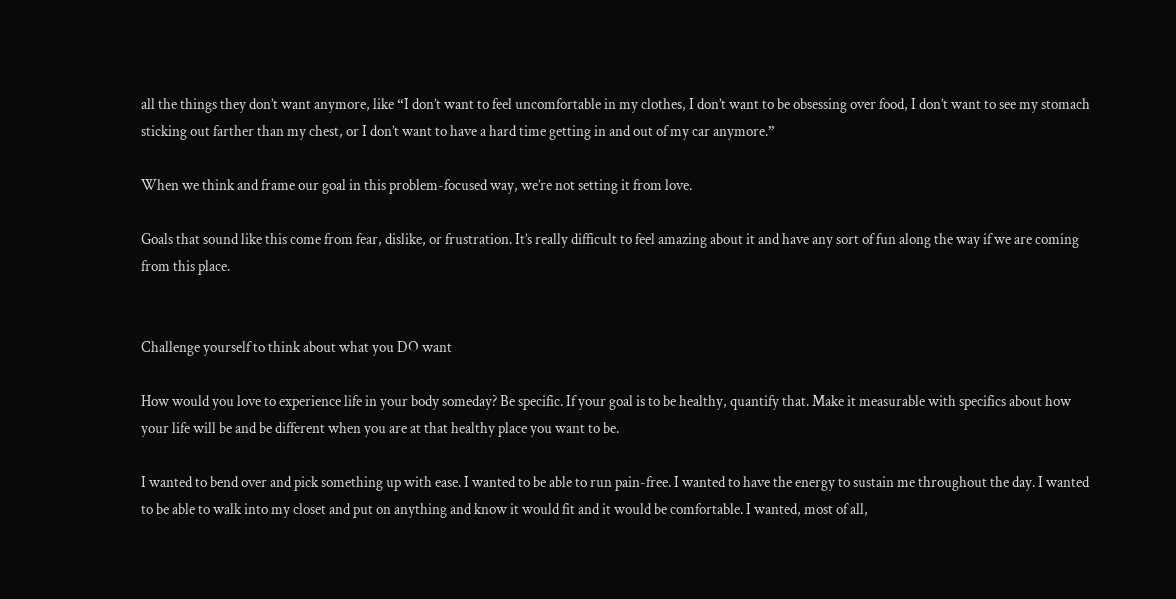all the things they don’t want anymore, like “I don’t want to feel uncomfortable in my clothes, I don’t want to be obsessing over food, I don’t want to see my stomach sticking out farther than my chest, or I don’t want to have a hard time getting in and out of my car anymore.”

When we think and frame our goal in this problem-focused way, we’re not setting it from love.

Goals that sound like this come from fear, dislike, or frustration. It’s really difficult to feel amazing about it and have any sort of fun along the way if we are coming from this place.


Challenge yourself to think about what you DO want

How would you love to experience life in your body someday? Be specific. If your goal is to be healthy, quantify that. Make it measurable with specifics about how your life will be and be different when you are at that healthy place you want to be.

I wanted to bend over and pick something up with ease. I wanted to be able to run pain-free. I wanted to have the energy to sustain me throughout the day. I wanted to be able to walk into my closet and put on anything and know it would fit and it would be comfortable. I wanted, most of all,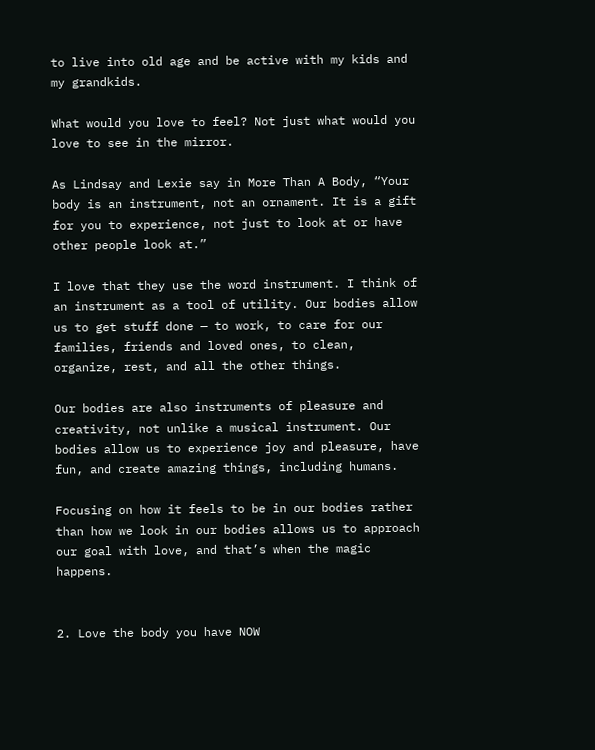to live into old age and be active with my kids and my grandkids.

What would you love to feel? Not just what would you love to see in the mirror.

As Lindsay and Lexie say in More Than A Body, “Your body is an instrument, not an ornament. It is a gift for you to experience, not just to look at or have other people look at.”

I love that they use the word instrument. I think of an instrument as a tool of utility. Our bodies allow us to get stuff done — to work, to care for our families, friends and loved ones, to clean, organize, rest, and all the other things.

Our bodies are also instruments of pleasure and creativity, not unlike a musical instrument. Our bodies allow us to experience joy and pleasure, have fun, and create amazing things, including humans.

Focusing on how it feels to be in our bodies rather than how we look in our bodies allows us to approach our goal with love, and that’s when the magic happens.


2. Love the body you have NOW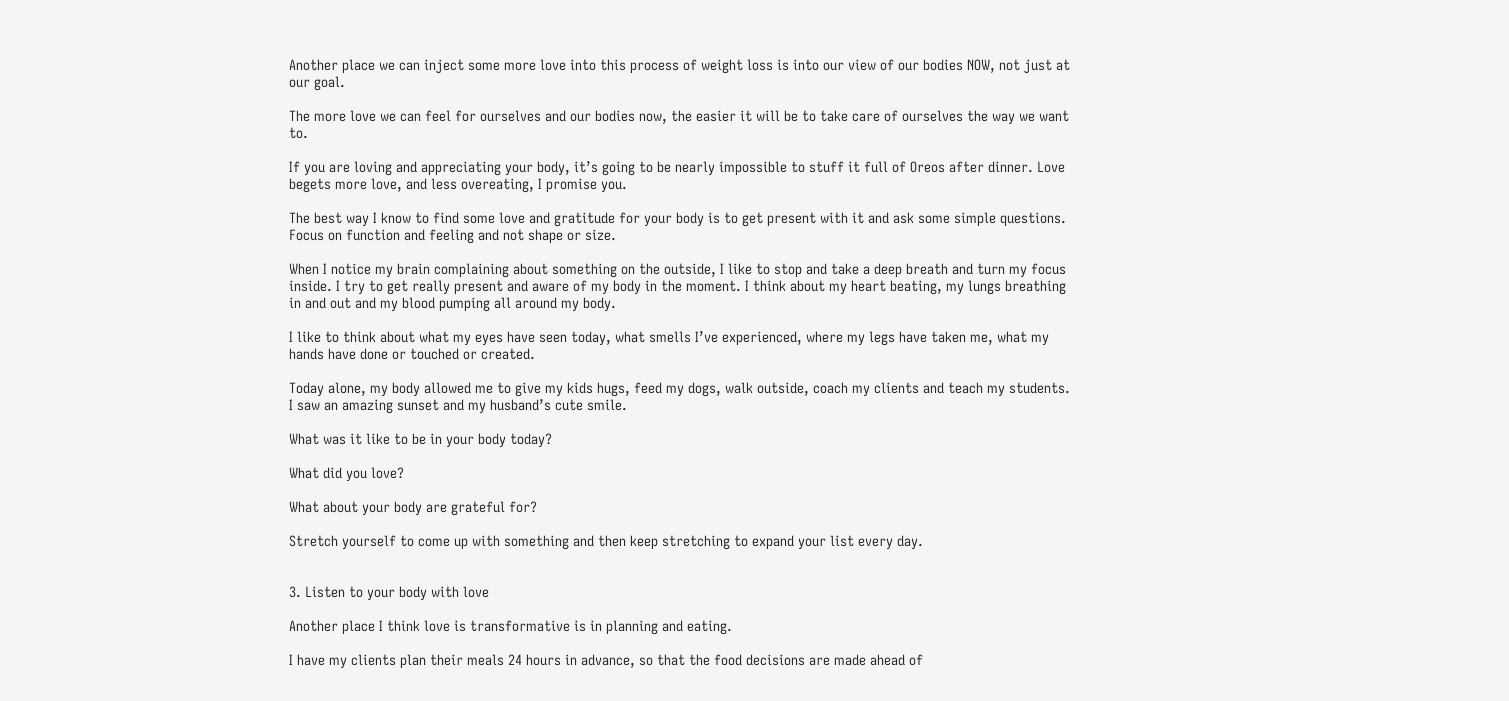Another place we can inject some more love into this process of weight loss is into our view of our bodies NOW, not just at our goal.

The more love we can feel for ourselves and our bodies now, the easier it will be to take care of ourselves the way we want to.

If you are loving and appreciating your body, it’s going to be nearly impossible to stuff it full of Oreos after dinner. Love begets more love, and less overeating, I promise you.

The best way I know to find some love and gratitude for your body is to get present with it and ask some simple questions. Focus on function and feeling and not shape or size.

When I notice my brain complaining about something on the outside, I like to stop and take a deep breath and turn my focus inside. I try to get really present and aware of my body in the moment. I think about my heart beating, my lungs breathing in and out and my blood pumping all around my body.

I like to think about what my eyes have seen today, what smells I’ve experienced, where my legs have taken me, what my hands have done or touched or created.

Today alone, my body allowed me to give my kids hugs, feed my dogs, walk outside, coach my clients and teach my students. I saw an amazing sunset and my husband’s cute smile.

What was it like to be in your body today?

What did you love?

What about your body are grateful for?

Stretch yourself to come up with something and then keep stretching to expand your list every day.


3. Listen to your body with love

Another place I think love is transformative is in planning and eating.

I have my clients plan their meals 24 hours in advance, so that the food decisions are made ahead of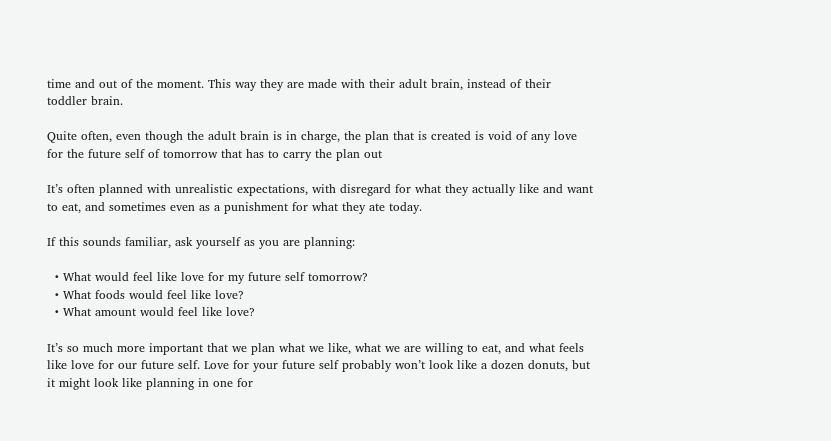time and out of the moment. This way they are made with their adult brain, instead of their toddler brain.

Quite often, even though the adult brain is in charge, the plan that is created is void of any love for the future self of tomorrow that has to carry the plan out

It’s often planned with unrealistic expectations, with disregard for what they actually like and want to eat, and sometimes even as a punishment for what they ate today.

If this sounds familiar, ask yourself as you are planning:

  • What would feel like love for my future self tomorrow?
  • What foods would feel like love?
  • What amount would feel like love?

It’s so much more important that we plan what we like, what we are willing to eat, and what feels like love for our future self. Love for your future self probably won’t look like a dozen donuts, but it might look like planning in one for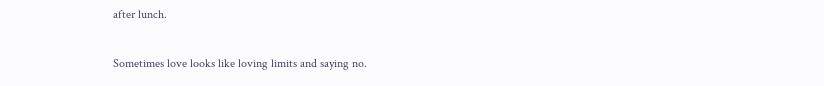after lunch.

Sometimes love looks like loving limits and saying no.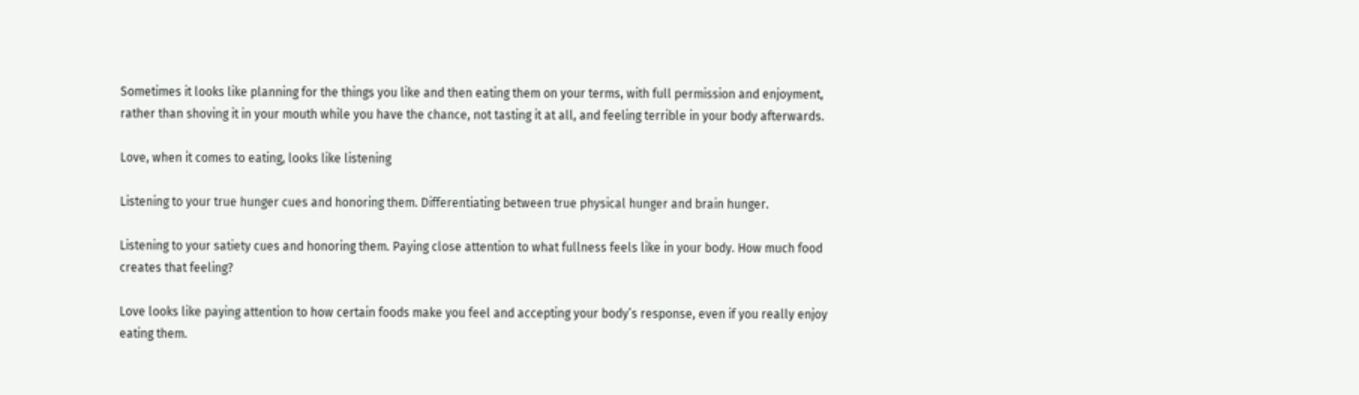Sometimes it looks like planning for the things you like and then eating them on your terms, with full permission and enjoyment, rather than shoving it in your mouth while you have the chance, not tasting it at all, and feeling terrible in your body afterwards.

Love, when it comes to eating, looks like listening

Listening to your true hunger cues and honoring them. Differentiating between true physical hunger and brain hunger.

Listening to your satiety cues and honoring them. Paying close attention to what fullness feels like in your body. How much food creates that feeling?

Love looks like paying attention to how certain foods make you feel and accepting your body’s response, even if you really enjoy eating them.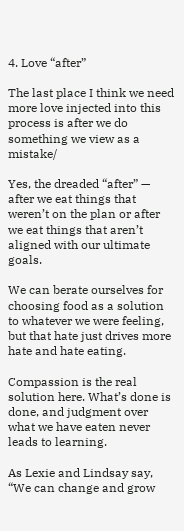4. Love “after”

The last place I think we need more love injected into this process is after we do something we view as a mistake/

Yes, the dreaded “after” — after we eat things that weren’t on the plan or after we eat things that aren’t aligned with our ultimate goals.

We can berate ourselves for choosing food as a solution to whatever we were feeling, but that hate just drives more hate and hate eating.

Compassion is the real solution here. What’s done is done, and judgment over what we have eaten never leads to learning.

As Lexie and Lindsay say, “We can change and grow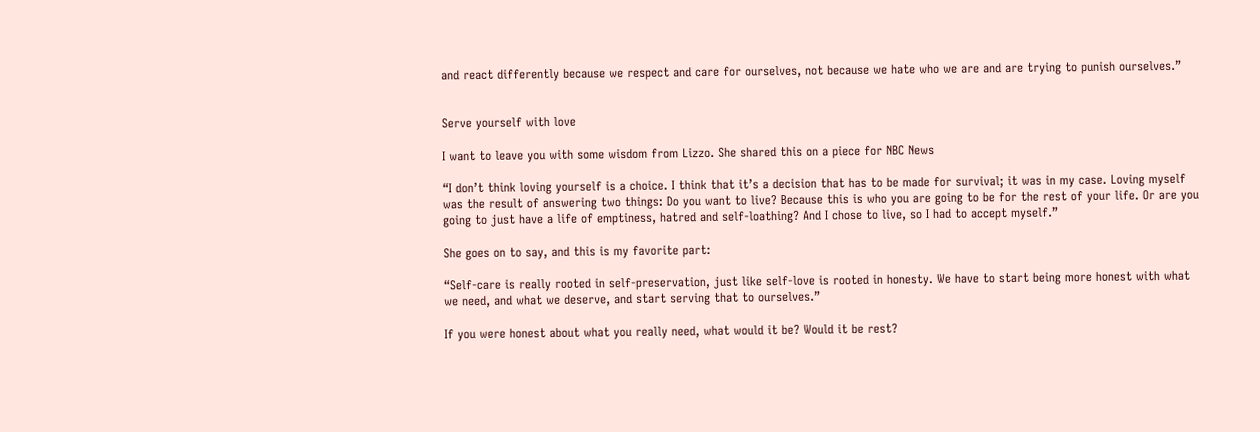and react differently because we respect and care for ourselves, not because we hate who we are and are trying to punish ourselves.”


Serve yourself with love

I want to leave you with some wisdom from Lizzo. She shared this on a piece for NBC News

“I don’t think loving yourself is a choice. I think that it’s a decision that has to be made for survival; it was in my case. Loving myself was the result of answering two things: Do you want to live? Because this is who you are going to be for the rest of your life. Or are you going to just have a life of emptiness, hatred and self-loathing? And I chose to live, so I had to accept myself.”

She goes on to say, and this is my favorite part:

“Self-care is really rooted in self-preservation, just like self-love is rooted in honesty. We have to start being more honest with what we need, and what we deserve, and start serving that to ourselves.”

If you were honest about what you really need, what would it be? Would it be rest?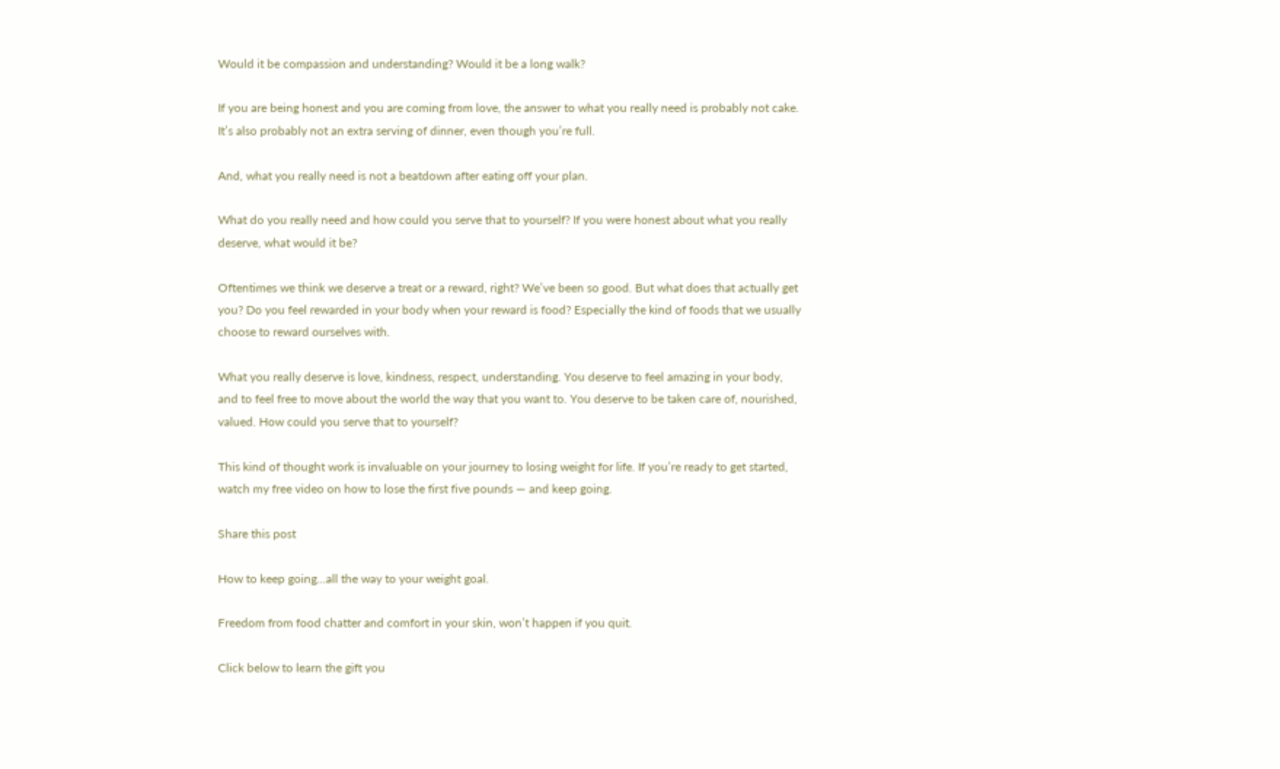Would it be compassion and understanding? Would it be a long walk?

If you are being honest and you are coming from love, the answer to what you really need is probably not cake. It’s also probably not an extra serving of dinner, even though you’re full.

And, what you really need is not a beatdown after eating off your plan.

What do you really need and how could you serve that to yourself? If you were honest about what you really deserve, what would it be?

Oftentimes we think we deserve a treat or a reward, right? We’ve been so good. But what does that actually get you? Do you feel rewarded in your body when your reward is food? Especially the kind of foods that we usually choose to reward ourselves with.

What you really deserve is love, kindness, respect, understanding. You deserve to feel amazing in your body, and to feel free to move about the world the way that you want to. You deserve to be taken care of, nourished, valued. How could you serve that to yourself?

This kind of thought work is invaluable on your journey to losing weight for life. If you’re ready to get started, watch my free video on how to lose the first five pounds — and keep going.

Share this post

How to keep going...all the way to your weight goal.

Freedom from food chatter and comfort in your skin, won’t happen if you quit.

Click below to learn the gift you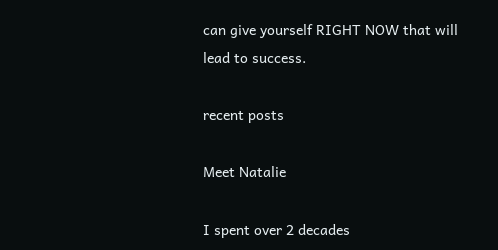can give yourself RIGHT NOW that will lead to success.

recent posts

Meet Natalie

I spent over 2 decades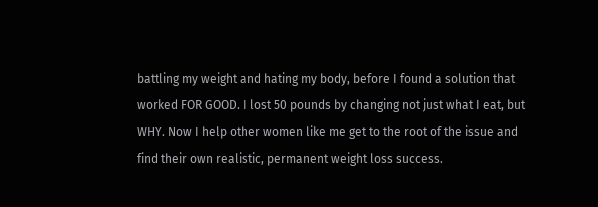battling my weight and hating my body, before I found a solution that worked FOR GOOD. I lost 50 pounds by changing not just what I eat, but WHY. Now I help other women like me get to the root of the issue and find their own realistic, permanent weight loss success.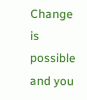Change is possible and you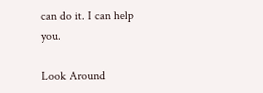can do it. I can help you.

Look Around